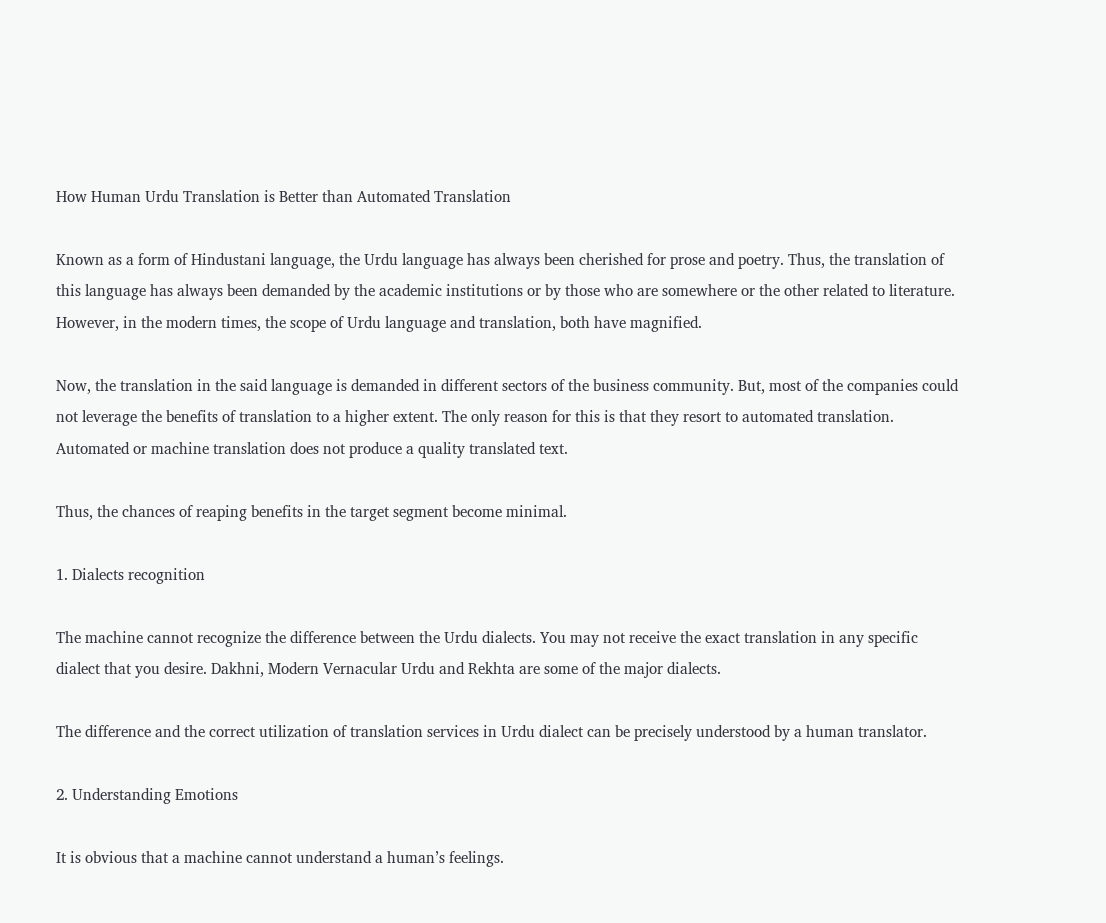How Human Urdu Translation is Better than Automated Translation

Known as a form of Hindustani language, the Urdu language has always been cherished for prose and poetry. Thus, the translation of this language has always been demanded by the academic institutions or by those who are somewhere or the other related to literature. However, in the modern times, the scope of Urdu language and translation, both have magnified.

Now, the translation in the said language is demanded in different sectors of the business community. But, most of the companies could not leverage the benefits of translation to a higher extent. The only reason for this is that they resort to automated translation. Automated or machine translation does not produce a quality translated text.

Thus, the chances of reaping benefits in the target segment become minimal.

1. Dialects recognition

The machine cannot recognize the difference between the Urdu dialects. You may not receive the exact translation in any specific dialect that you desire. Dakhni, Modern Vernacular Urdu and Rekhta are some of the major dialects.

The difference and the correct utilization of translation services in Urdu dialect can be precisely understood by a human translator.

2. Understanding Emotions

It is obvious that a machine cannot understand a human’s feelings.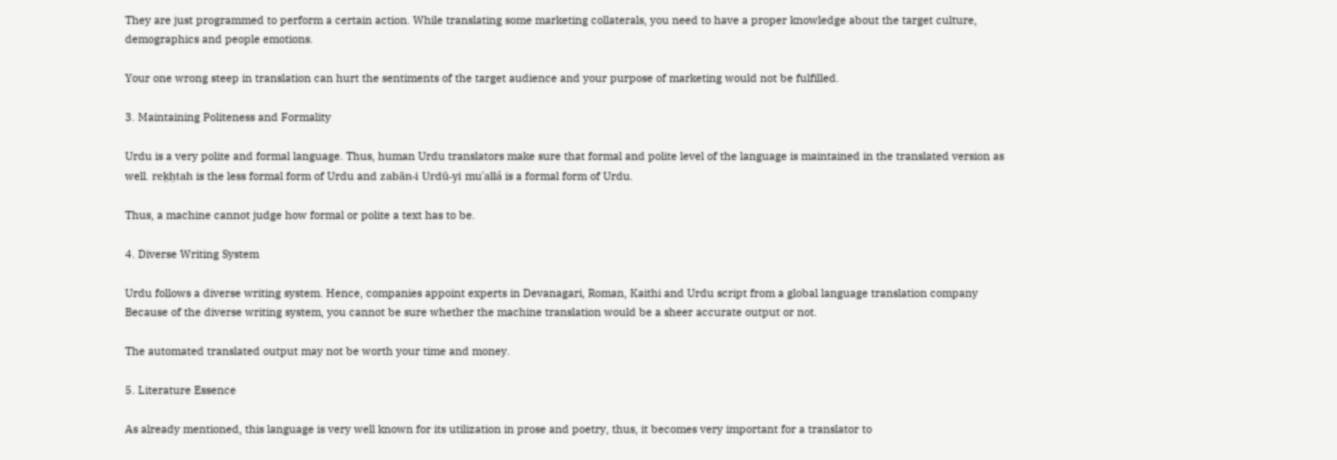They are just programmed to perform a certain action. While translating some marketing collaterals, you need to have a proper knowledge about the target culture, demographics and people emotions.

Your one wrong steep in translation can hurt the sentiments of the target audience and your purpose of marketing would not be fulfilled.

3. Maintaining Politeness and Formality

Urdu is a very polite and formal language. Thus, human Urdu translators make sure that formal and polite level of the language is maintained in the translated version as well. rek̤h̤tah is the less formal form of Urdu and zabān-i Urdū-yi muʿallá is a formal form of Urdu.

Thus, a machine cannot judge how formal or polite a text has to be.

4. Diverse Writing System

Urdu follows a diverse writing system. Hence, companies appoint experts in Devanagari, Roman, Kaithi and Urdu script from a global language translation company Because of the diverse writing system, you cannot be sure whether the machine translation would be a sheer accurate output or not.

The automated translated output may not be worth your time and money.

5. Literature Essence

As already mentioned, this language is very well known for its utilization in prose and poetry, thus, it becomes very important for a translator to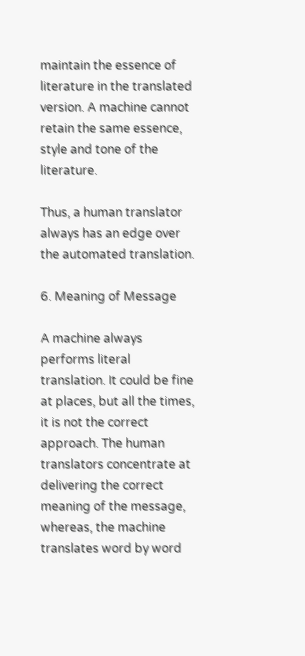maintain the essence of literature in the translated version. A machine cannot retain the same essence, style and tone of the literature.

Thus, a human translator always has an edge over the automated translation.

6. Meaning of Message

A machine always performs literal translation. It could be fine at places, but all the times, it is not the correct approach. The human translators concentrate at delivering the correct meaning of the message, whereas, the machine translates word by word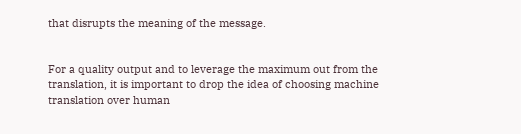that disrupts the meaning of the message.


For a quality output and to leverage the maximum out from the translation, it is important to drop the idea of choosing machine translation over human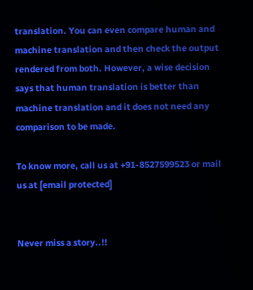translation. You can even compare human and machine translation and then check the output rendered from both. However, a wise decision says that human translation is better than machine translation and it does not need any comparison to be made.

To know more, call us at +91-8527599523 or mail us at [email protected]


Never miss a story..!!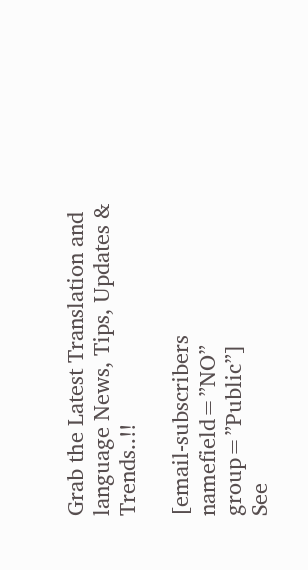Grab the Latest Translation and language News, Tips, Updates & Trends..!!

[email-subscribers namefield=”NO” group=”Public”]
See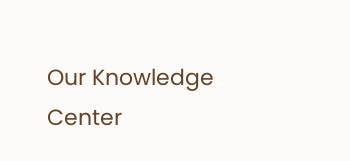Our Knowledge Center